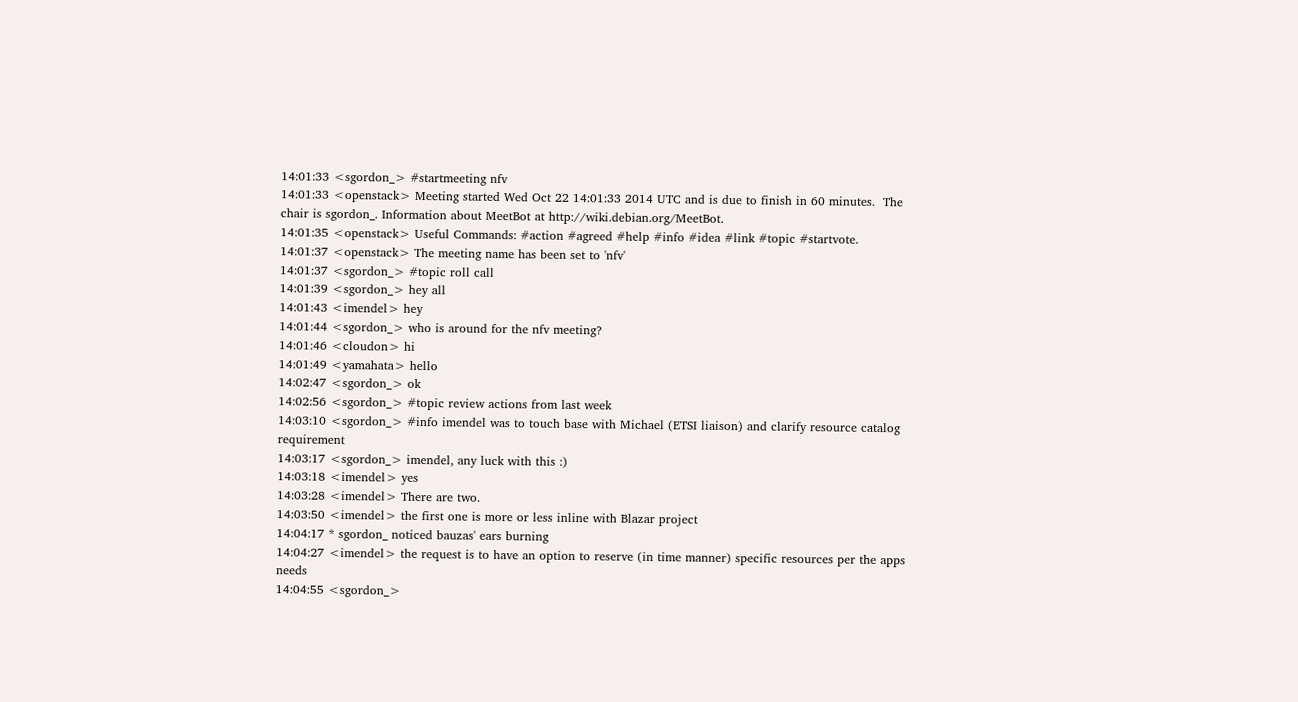14:01:33 <sgordon_> #startmeeting nfv
14:01:33 <openstack> Meeting started Wed Oct 22 14:01:33 2014 UTC and is due to finish in 60 minutes.  The chair is sgordon_. Information about MeetBot at http://wiki.debian.org/MeetBot.
14:01:35 <openstack> Useful Commands: #action #agreed #help #info #idea #link #topic #startvote.
14:01:37 <openstack> The meeting name has been set to 'nfv'
14:01:37 <sgordon_> #topic roll call
14:01:39 <sgordon_> hey all
14:01:43 <imendel> hey
14:01:44 <sgordon_> who is around for the nfv meeting?
14:01:46 <cloudon> hi
14:01:49 <yamahata> hello
14:02:47 <sgordon_> ok
14:02:56 <sgordon_> #topic review actions from last week
14:03:10 <sgordon_> #info imendel was to touch base with Michael (ETSI liaison) and clarify resource catalog requirement
14:03:17 <sgordon_> imendel, any luck with this :)
14:03:18 <imendel> yes
14:03:28 <imendel> There are two.
14:03:50 <imendel> the first one is more or less inline with Blazar project
14:04:17 * sgordon_ noticed bauzas' ears burning
14:04:27 <imendel> the request is to have an option to reserve (in time manner) specific resources per the apps needs
14:04:55 <sgordon_>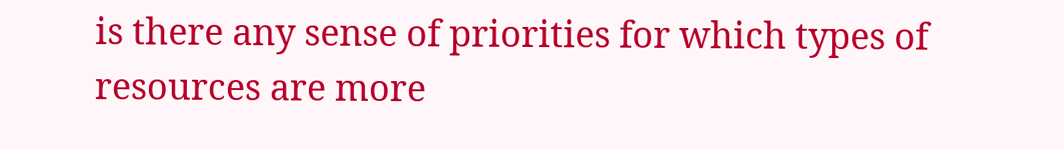is there any sense of priorities for which types of resources are more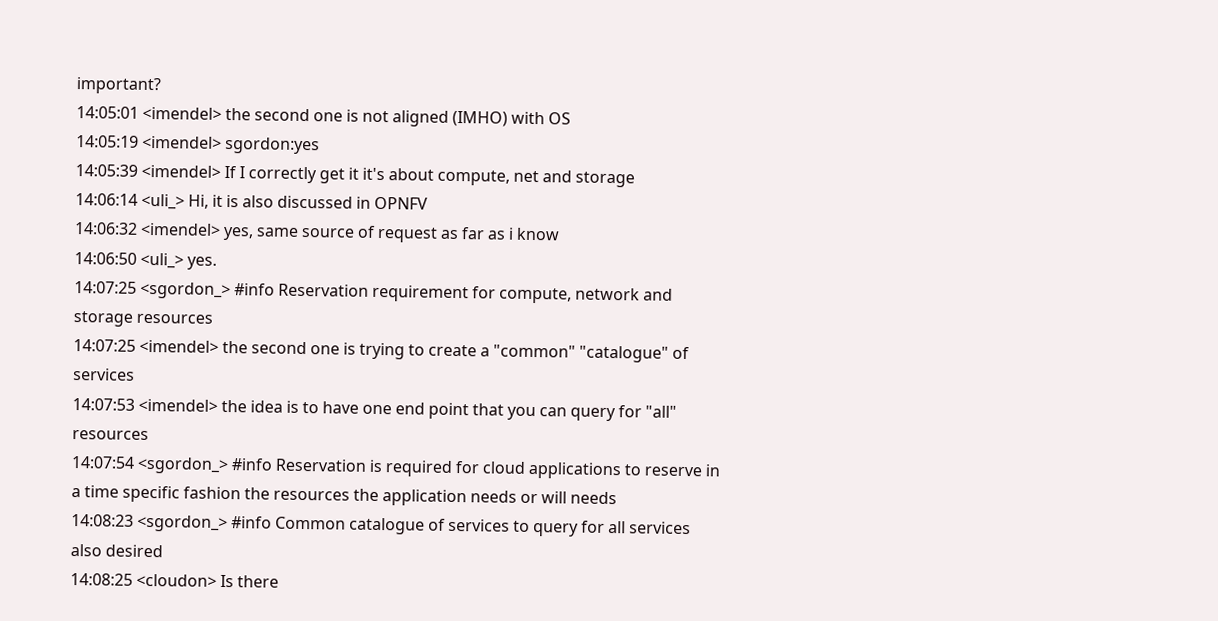important?
14:05:01 <imendel> the second one is not aligned (IMHO) with OS
14:05:19 <imendel> sgordon:yes
14:05:39 <imendel> If I correctly get it it's about compute, net and storage
14:06:14 <uli_> Hi, it is also discussed in OPNFV
14:06:32 <imendel> yes, same source of request as far as i know
14:06:50 <uli_> yes.
14:07:25 <sgordon_> #info Reservation requirement for compute, network and storage resources
14:07:25 <imendel> the second one is trying to create a "common" "catalogue" of services
14:07:53 <imendel> the idea is to have one end point that you can query for "all" resources
14:07:54 <sgordon_> #info Reservation is required for cloud applications to reserve in a time specific fashion the resources the application needs or will needs
14:08:23 <sgordon_> #info Common catalogue of services to query for all services also desired
14:08:25 <cloudon> Is there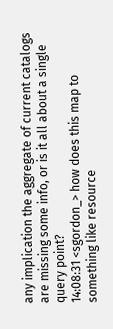any implication the aggregate of current catalogs are missing some info, or is it all about a single query point?
14:08:31 <sgordon_> how does this map to something like resource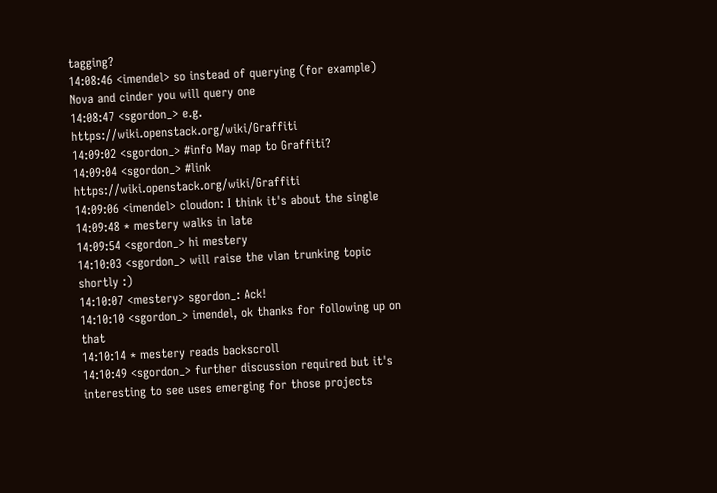tagging?
14:08:46 <imendel> so instead of querying (for example) Nova and cinder you will query one
14:08:47 <sgordon_> e.g. https://wiki.openstack.org/wiki/Graffiti
14:09:02 <sgordon_> #info May map to Graffiti?
14:09:04 <sgordon_> #link https://wiki.openstack.org/wiki/Graffiti
14:09:06 <imendel> cloudon: I think it's about the single
14:09:48 * mestery walks in late
14:09:54 <sgordon_> hi mestery
14:10:03 <sgordon_> will raise the vlan trunking topic shortly :)
14:10:07 <mestery> sgordon_: Ack!
14:10:10 <sgordon_> imendel, ok thanks for following up on that
14:10:14 * mestery reads backscroll
14:10:49 <sgordon_> further discussion required but it's interesting to see uses emerging for those projects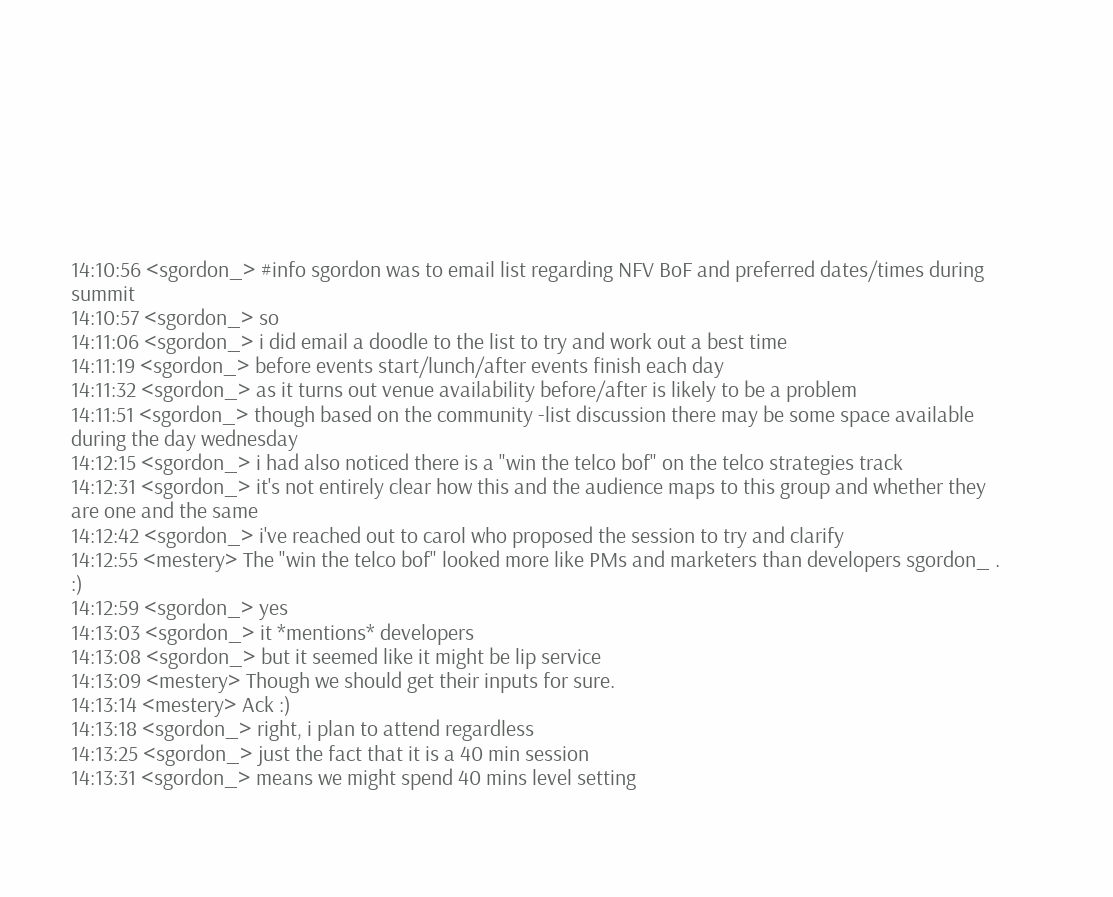14:10:56 <sgordon_> #info sgordon was to email list regarding NFV BoF and preferred dates/times during summit
14:10:57 <sgordon_> so
14:11:06 <sgordon_> i did email a doodle to the list to try and work out a best time
14:11:19 <sgordon_> before events start/lunch/after events finish each day
14:11:32 <sgordon_> as it turns out venue availability before/after is likely to be a problem
14:11:51 <sgordon_> though based on the community -list discussion there may be some space available during the day wednesday
14:12:15 <sgordon_> i had also noticed there is a "win the telco bof" on the telco strategies track
14:12:31 <sgordon_> it's not entirely clear how this and the audience maps to this group and whether they are one and the same
14:12:42 <sgordon_> i've reached out to carol who proposed the session to try and clarify
14:12:55 <mestery> The "win the telco bof" looked more like PMs and marketers than developers sgordon_ . :)
14:12:59 <sgordon_> yes
14:13:03 <sgordon_> it *mentions* developers
14:13:08 <sgordon_> but it seemed like it might be lip service
14:13:09 <mestery> Though we should get their inputs for sure.
14:13:14 <mestery> Ack :)
14:13:18 <sgordon_> right, i plan to attend regardless
14:13:25 <sgordon_> just the fact that it is a 40 min session
14:13:31 <sgordon_> means we might spend 40 mins level setting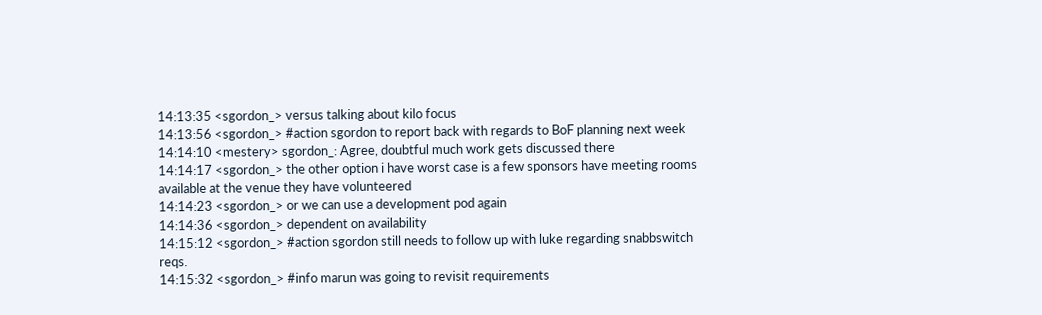14:13:35 <sgordon_> versus talking about kilo focus
14:13:56 <sgordon_> #action sgordon to report back with regards to BoF planning next week
14:14:10 <mestery> sgordon_: Agree, doubtful much work gets discussed there
14:14:17 <sgordon_> the other option i have worst case is a few sponsors have meeting rooms available at the venue they have volunteered
14:14:23 <sgordon_> or we can use a development pod again
14:14:36 <sgordon_> dependent on availability
14:15:12 <sgordon_> #action sgordon still needs to follow up with luke regarding snabbswitch reqs.
14:15:32 <sgordon_> #info marun was going to revisit requirements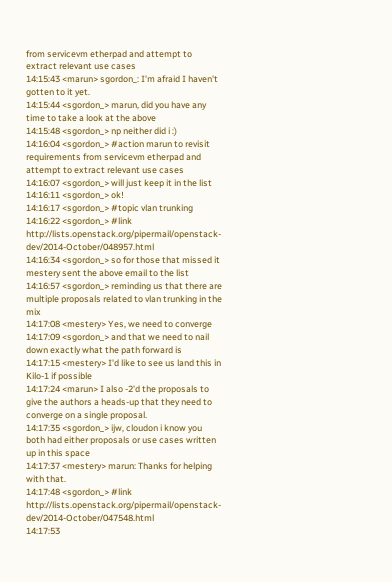from servicevm etherpad and attempt to extract relevant use cases
14:15:43 <marun> sgordon_: I'm afraid I haven't gotten to it yet.
14:15:44 <sgordon_> marun, did you have any time to take a look at the above
14:15:48 <sgordon_> np neither did i :)
14:16:04 <sgordon_> #action marun to revisit requirements from servicevm etherpad and attempt to extract relevant use cases
14:16:07 <sgordon_> will just keep it in the list
14:16:11 <sgordon_> ok!
14:16:17 <sgordon_> #topic vlan trunking
14:16:22 <sgordon_> #link http://lists.openstack.org/pipermail/openstack-dev/2014-October/048957.html
14:16:34 <sgordon_> so for those that missed it mestery sent the above email to the list
14:16:57 <sgordon_> reminding us that there are multiple proposals related to vlan trunking in the mix
14:17:08 <mestery> Yes, we need to converge
14:17:09 <sgordon_> and that we need to nail down exactly what the path forward is
14:17:15 <mestery> I'd like to see us land this in Kilo-1 if possible
14:17:24 <marun> I also -2'd the proposals to give the authors a heads-up that they need to converge on a single proposal.
14:17:35 <sgordon_> ijw, cloudon i know you both had either proposals or use cases written up in this space
14:17:37 <mestery> marun: Thanks for helping with that.
14:17:48 <sgordon_> #link http://lists.openstack.org/pipermail/openstack-dev/2014-October/047548.html
14:17:53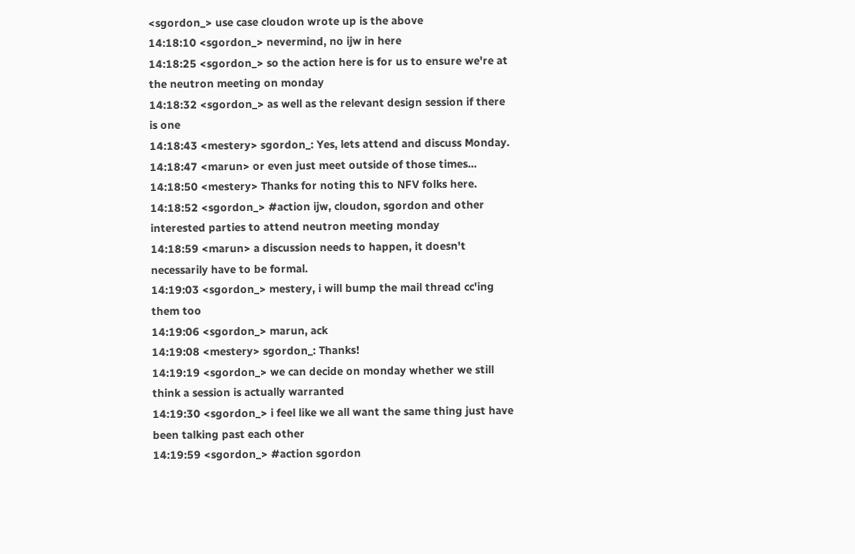<sgordon_> use case cloudon wrote up is the above
14:18:10 <sgordon_> nevermind, no ijw in here
14:18:25 <sgordon_> so the action here is for us to ensure we're at the neutron meeting on monday
14:18:32 <sgordon_> as well as the relevant design session if there is one
14:18:43 <mestery> sgordon_: Yes, lets attend and discuss Monday.
14:18:47 <marun> or even just meet outside of those times...
14:18:50 <mestery> Thanks for noting this to NFV folks here.
14:18:52 <sgordon_> #action ijw, cloudon, sgordon and other interested parties to attend neutron meeting monday
14:18:59 <marun> a discussion needs to happen, it doesn't necessarily have to be formal.
14:19:03 <sgordon_> mestery, i will bump the mail thread cc'ing them too
14:19:06 <sgordon_> marun, ack
14:19:08 <mestery> sgordon_: Thanks!
14:19:19 <sgordon_> we can decide on monday whether we still think a session is actually warranted
14:19:30 <sgordon_> i feel like we all want the same thing just have been talking past each other
14:19:59 <sgordon_> #action sgordon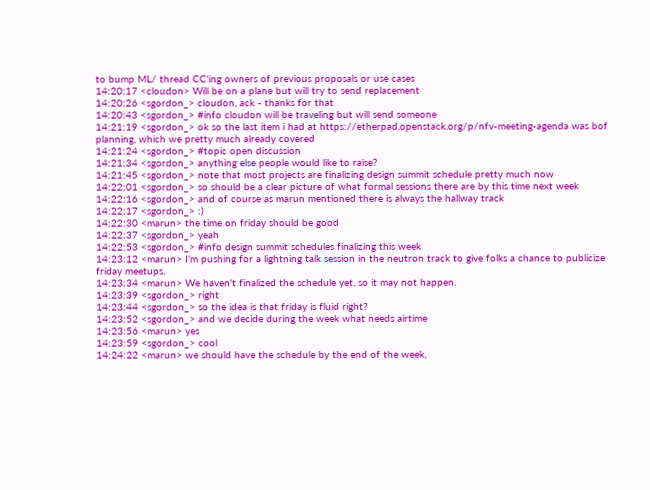to bump ML/ thread CC'ing owners of previous proposals or use cases
14:20:17 <cloudon> Will be on a plane but will try to send replacement
14:20:26 <sgordon_> cloudon, ack - thanks for that
14:20:43 <sgordon_> #info cloudon will be traveling but will send someone
14:21:19 <sgordon_> ok so the last item i had at https://etherpad.openstack.org/p/nfv-meeting-agenda was bof planning, which we pretty much already covered
14:21:24 <sgordon_> #topic open discussion
14:21:34 <sgordon_> anything else people would like to raise?
14:21:45 <sgordon_> note that most projects are finalizing design summit schedule pretty much now
14:22:01 <sgordon_> so should be a clear picture of what formal sessions there are by this time next week
14:22:16 <sgordon_> and of course as marun mentioned there is always the hallway track
14:22:17 <sgordon_> :)
14:22:30 <marun> the time on friday should be good
14:22:37 <sgordon_> yeah
14:22:53 <sgordon_> #info design summit schedules finalizing this week
14:23:12 <marun> I'm pushing for a lightning talk session in the neutron track to give folks a chance to publicize friday meetups.
14:23:34 <marun> We haven't finalized the schedule yet, so it may not happen.
14:23:39 <sgordon_> right
14:23:44 <sgordon_> so the idea is that friday is fluid right?
14:23:52 <sgordon_> and we decide during the week what needs airtime
14:23:56 <marun> yes
14:23:59 <sgordon_> cool
14:24:22 <marun> we should have the schedule by the end of the week,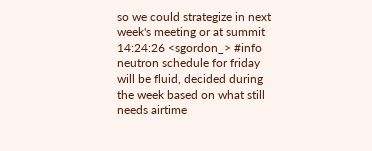so we could strategize in next week's meeting or at summit
14:24:26 <sgordon_> #info neutron schedule for friday will be fluid, decided during the week based on what still needs airtime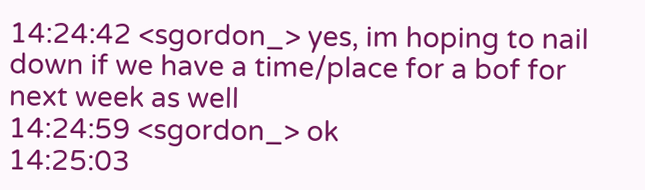14:24:42 <sgordon_> yes, im hoping to nail down if we have a time/place for a bof for next week as well
14:24:59 <sgordon_> ok
14:25:03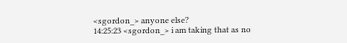<sgordon_> anyone else?
14:25:23 <sgordon_> i am taking that as no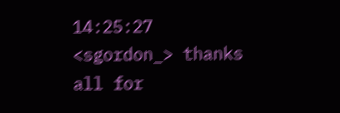14:25:27 <sgordon_> thanks all for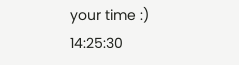your time :)
14:25:30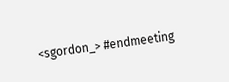<sgordon_> #endmeeting